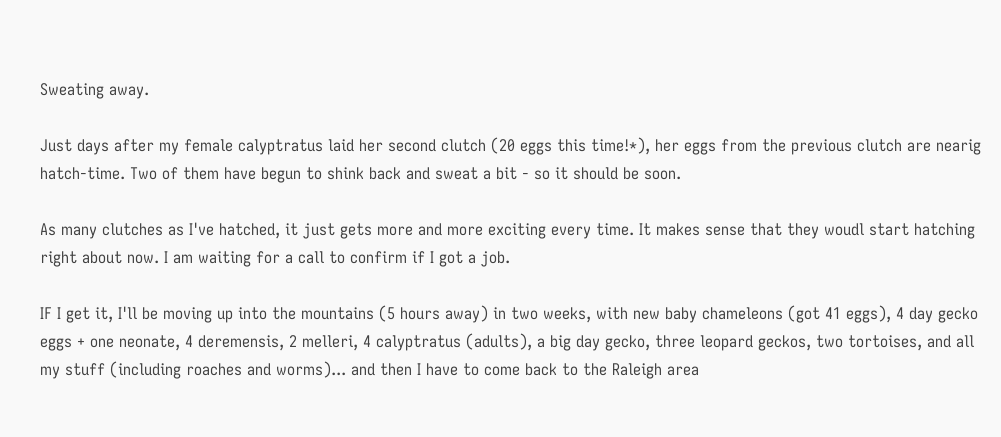Sweating away.

Just days after my female calyptratus laid her second clutch (20 eggs this time!*), her eggs from the previous clutch are nearig hatch-time. Two of them have begun to shink back and sweat a bit - so it should be soon.

As many clutches as I've hatched, it just gets more and more exciting every time. It makes sense that they woudl start hatching right about now. I am waiting for a call to confirm if I got a job.

IF I get it, I'll be moving up into the mountains (5 hours away) in two weeks, with new baby chameleons (got 41 eggs), 4 day gecko eggs + one neonate, 4 deremensis, 2 melleri, 4 calyptratus (adults), a big day gecko, three leopard geckos, two tortoises, and all my stuff (including roaches and worms)... and then I have to come back to the Raleigh area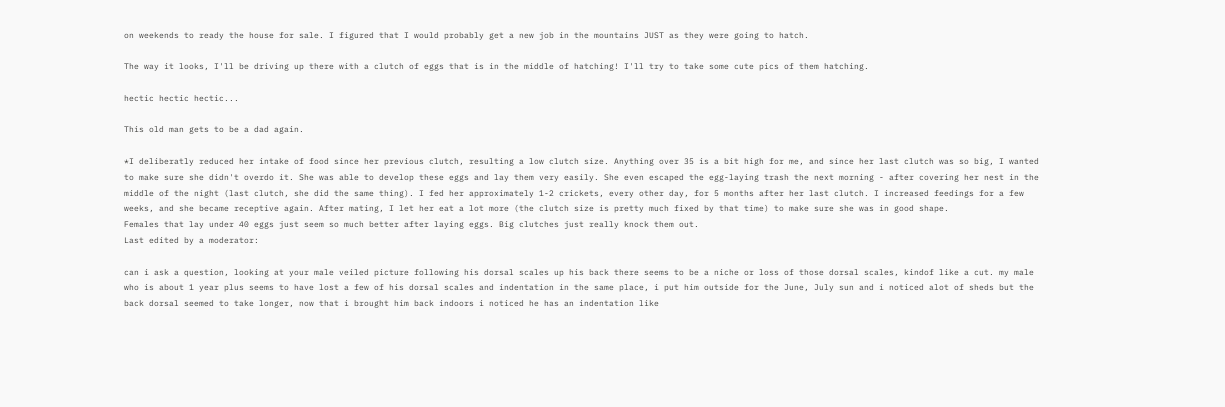on weekends to ready the house for sale. I figured that I would probably get a new job in the mountains JUST as they were going to hatch.

The way it looks, I'll be driving up there with a clutch of eggs that is in the middle of hatching! I'll try to take some cute pics of them hatching.

hectic hectic hectic...

This old man gets to be a dad again.

*I deliberatly reduced her intake of food since her previous clutch, resulting a low clutch size. Anything over 35 is a bit high for me, and since her last clutch was so big, I wanted to make sure she didn't overdo it. She was able to develop these eggs and lay them very easily. She even escaped the egg-laying trash the next morning - after covering her nest in the middle of the night (last clutch, she did the same thing). I fed her approximately 1-2 crickets, every other day, for 5 months after her last clutch. I increased feedings for a few weeks, and she became receptive again. After mating, I let her eat a lot more (the clutch size is pretty much fixed by that time) to make sure she was in good shape.
Females that lay under 40 eggs just seem so much better after laying eggs. Big clutches just really knock them out.
Last edited by a moderator:

can i ask a question, looking at your male veiled picture following his dorsal scales up his back there seems to be a niche or loss of those dorsal scales, kindof like a cut. my male who is about 1 year plus seems to have lost a few of his dorsal scales and indentation in the same place, i put him outside for the June, July sun and i noticed alot of sheds but the back dorsal seemed to take longer, now that i brought him back indoors i noticed he has an indentation like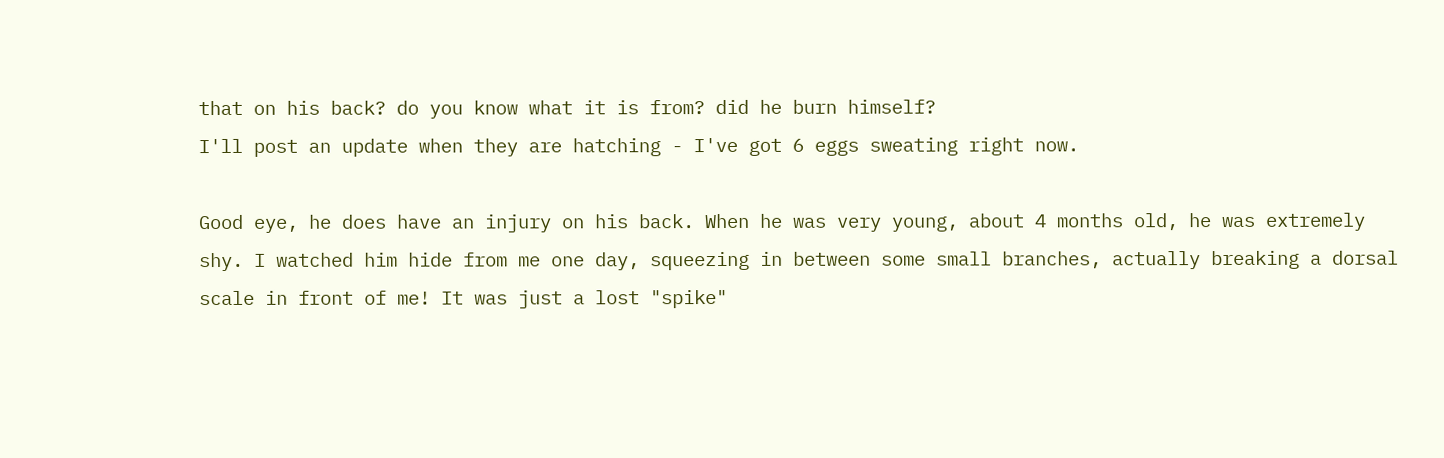that on his back? do you know what it is from? did he burn himself?
I'll post an update when they are hatching - I've got 6 eggs sweating right now.

Good eye, he does have an injury on his back. When he was very young, about 4 months old, he was extremely shy. I watched him hide from me one day, squeezing in between some small branches, actually breaking a dorsal scale in front of me! It was just a lost "spike"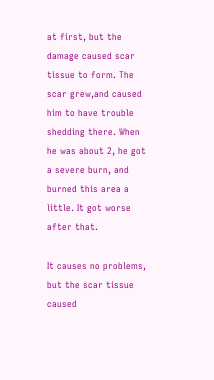at first, but the damage caused scar tissue to form. The scar grew,and caused him to have trouble shedding there. When he was about 2, he got a severe burn, and burned this area a little. It got worse after that.

It causes no problems, but the scar tissue caused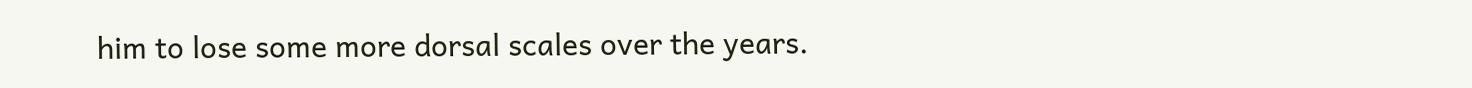him to lose some more dorsal scales over the years.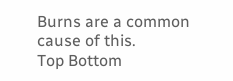Burns are a common cause of this.
Top Bottom